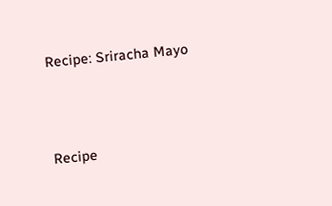Recipe: Sriracha Mayo



Recipe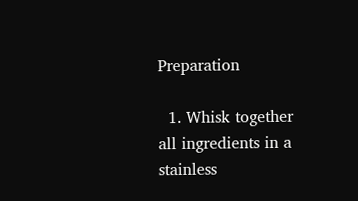Preparation

  1. Whisk together all ingredients in a stainless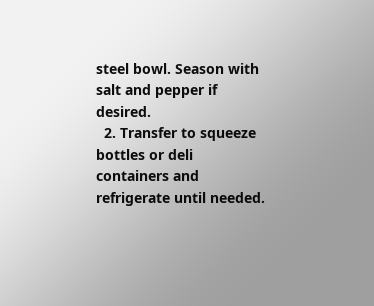steel bowl. Season with salt and pepper if desired.
  2. Transfer to squeeze bottles or deli containers and refrigerate until needed.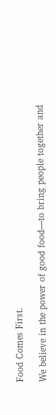Food Comes First.

We believe in the power of good food—to bring people together and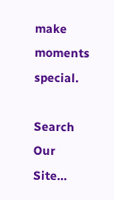make moments special.

Search Our Site…